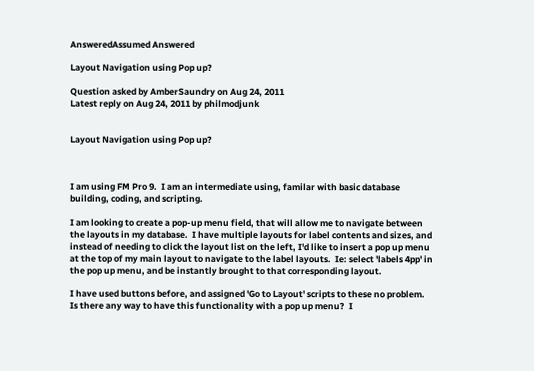AnsweredAssumed Answered

Layout Navigation using Pop up?

Question asked by AmberSaundry on Aug 24, 2011
Latest reply on Aug 24, 2011 by philmodjunk


Layout Navigation using Pop up?



I am using FM Pro 9.  I am an intermediate using, familar with basic database building, coding, and scripting.

I am looking to create a pop-up menu field, that will allow me to navigate between the layouts in my database.  I have multiple layouts for label contents and sizes, and instead of needing to click the layout list on the left, I'd like to insert a pop up menu at the top of my main layout to navigate to the label layouts.  Ie: select 'labels 4pp' in the pop up menu, and be instantly brought to that corresponding layout.

I have used buttons before, and assigned 'Go to Layout' scripts to these no problem.  Is there any way to have this functionality with a pop up menu?  I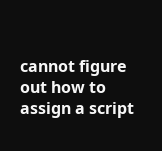cannot figure out how to assign a script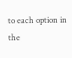to each option in the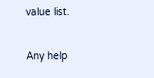value list.

Any help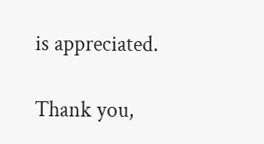is appreciated.

Thank you,